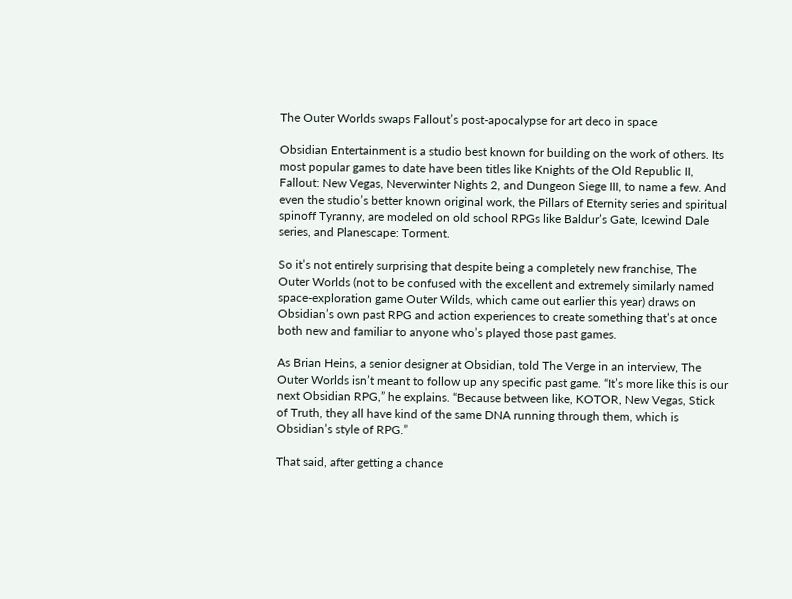The Outer Worlds swaps Fallout’s post-apocalypse for art deco in space

Obsidian Entertainment is a studio best known for building on the work of others. Its most popular games to date have been titles like Knights of the Old Republic II, Fallout: New Vegas, Neverwinter Nights 2, and Dungeon Siege III, to name a few. And even the studio’s better known original work, the Pillars of Eternity series and spiritual spinoff Tyranny, are modeled on old school RPGs like Baldur’s Gate, Icewind Dale series, and Planescape: Torment.

So it’s not entirely surprising that despite being a completely new franchise, The Outer Worlds (not to be confused with the excellent and extremely similarly named space-exploration game Outer Wilds, which came out earlier this year) draws on Obsidian’s own past RPG and action experiences to create something that’s at once both new and familiar to anyone who’s played those past games.

As Brian Heins, a senior designer at Obsidian, told The Verge in an interview, The Outer Worlds isn’t meant to follow up any specific past game. “It’s more like this is our next Obsidian RPG,” he explains. “Because between like, KOTOR, New Vegas, Stick of Truth, they all have kind of the same DNA running through them, which is Obsidian’s style of RPG.”

That said, after getting a chance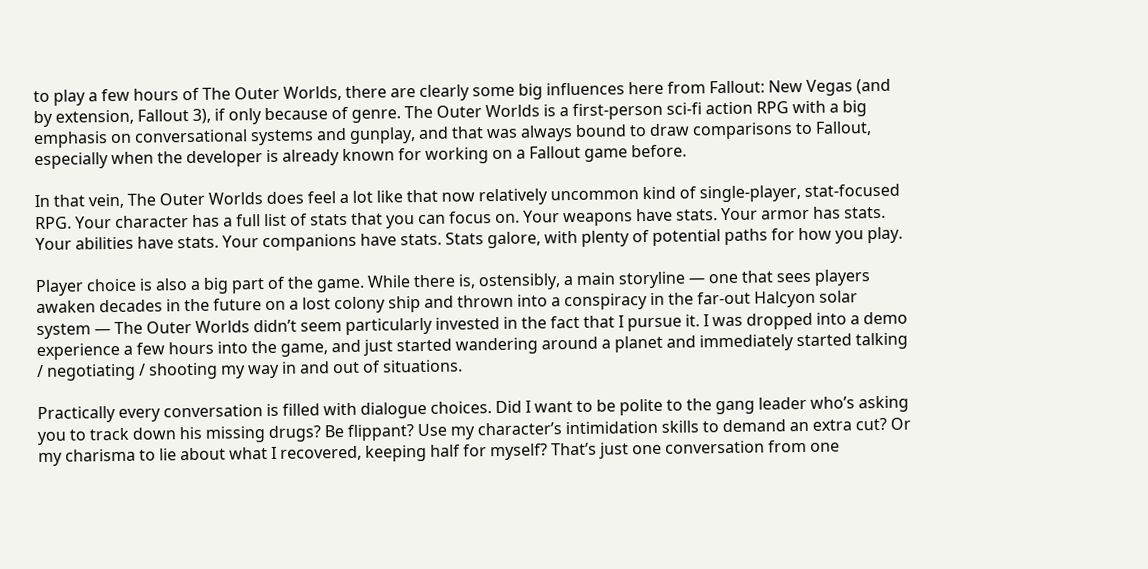to play a few hours of The Outer Worlds, there are clearly some big influences here from Fallout: New Vegas (and by extension, Fallout 3), if only because of genre. The Outer Worlds is a first-person sci-fi action RPG with a big emphasis on conversational systems and gunplay, and that was always bound to draw comparisons to Fallout, especially when the developer is already known for working on a Fallout game before.

In that vein, The Outer Worlds does feel a lot like that now relatively uncommon kind of single-player, stat-focused RPG. Your character has a full list of stats that you can focus on. Your weapons have stats. Your armor has stats. Your abilities have stats. Your companions have stats. Stats galore, with plenty of potential paths for how you play.

Player choice is also a big part of the game. While there is, ostensibly, a main storyline — one that sees players awaken decades in the future on a lost colony ship and thrown into a conspiracy in the far-out Halcyon solar system — The Outer Worlds didn’t seem particularly invested in the fact that I pursue it. I was dropped into a demo experience a few hours into the game, and just started wandering around a planet and immediately started talking / negotiating / shooting my way in and out of situations.

Practically every conversation is filled with dialogue choices. Did I want to be polite to the gang leader who’s asking you to track down his missing drugs? Be flippant? Use my character’s intimidation skills to demand an extra cut? Or my charisma to lie about what I recovered, keeping half for myself? That’s just one conversation from one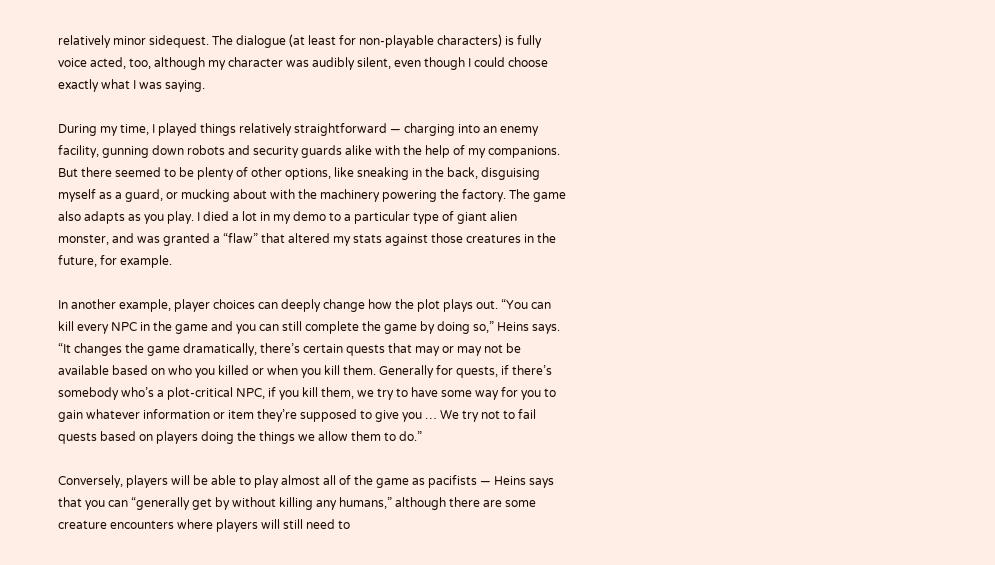relatively minor sidequest. The dialogue (at least for non-playable characters) is fully voice acted, too, although my character was audibly silent, even though I could choose exactly what I was saying.

During my time, I played things relatively straightforward — charging into an enemy facility, gunning down robots and security guards alike with the help of my companions. But there seemed to be plenty of other options, like sneaking in the back, disguising myself as a guard, or mucking about with the machinery powering the factory. The game also adapts as you play. I died a lot in my demo to a particular type of giant alien monster, and was granted a “flaw” that altered my stats against those creatures in the future, for example.

In another example, player choices can deeply change how the plot plays out. “You can kill every NPC in the game and you can still complete the game by doing so,” Heins says. “It changes the game dramatically, there’s certain quests that may or may not be available based on who you killed or when you kill them. Generally for quests, if there’s somebody who’s a plot-critical NPC, if you kill them, we try to have some way for you to gain whatever information or item they’re supposed to give you … We try not to fail quests based on players doing the things we allow them to do.”

Conversely, players will be able to play almost all of the game as pacifists — Heins says that you can “generally get by without killing any humans,” although there are some creature encounters where players will still need to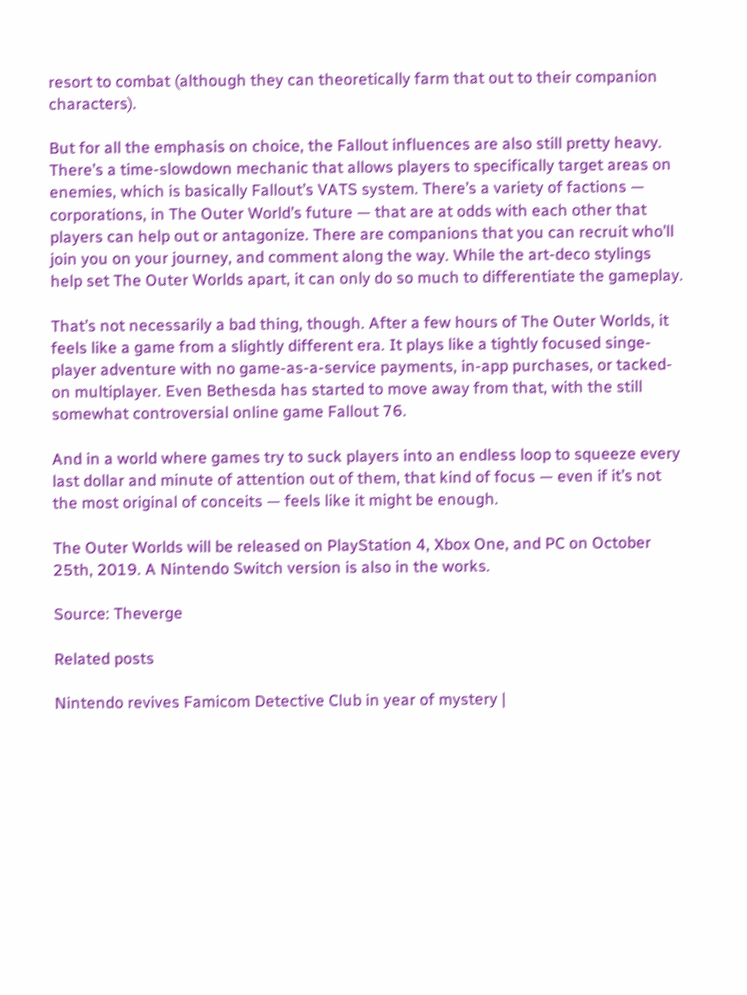resort to combat (although they can theoretically farm that out to their companion characters).

But for all the emphasis on choice, the Fallout influences are also still pretty heavy. There’s a time-slowdown mechanic that allows players to specifically target areas on enemies, which is basically Fallout’s VATS system. There’s a variety of factions — corporations, in The Outer World’s future — that are at odds with each other that players can help out or antagonize. There are companions that you can recruit who’ll join you on your journey, and comment along the way. While the art-deco stylings help set The Outer Worlds apart, it can only do so much to differentiate the gameplay.

That’s not necessarily a bad thing, though. After a few hours of The Outer Worlds, it feels like a game from a slightly different era. It plays like a tightly focused singe-player adventure with no game-as-a-service payments, in-app purchases, or tacked-on multiplayer. Even Bethesda has started to move away from that, with the still somewhat controversial online game Fallout 76.

And in a world where games try to suck players into an endless loop to squeeze every last dollar and minute of attention out of them, that kind of focus — even if it’s not the most original of conceits — feels like it might be enough.

The Outer Worlds will be released on PlayStation 4, Xbox One, and PC on October 25th, 2019. A Nintendo Switch version is also in the works.

Source: Theverge

Related posts

Nintendo revives Famicom Detective Club in year of mystery |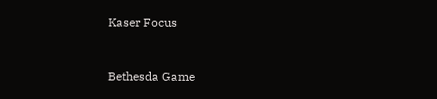Kaser Focus


Bethesda Game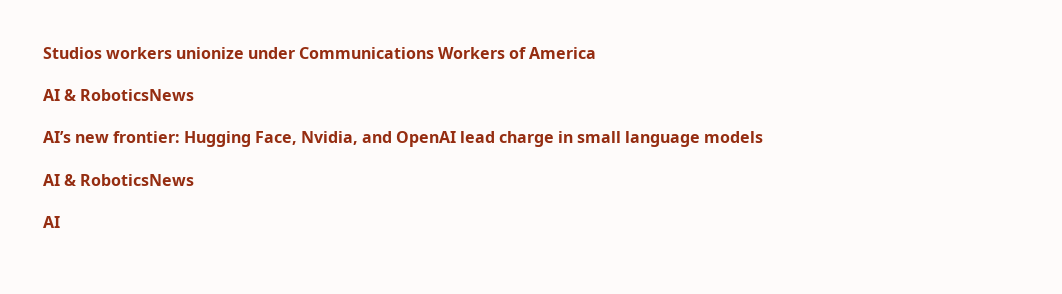Studios workers unionize under Communications Workers of America

AI & RoboticsNews

AI’s new frontier: Hugging Face, Nvidia, and OpenAI lead charge in small language models

AI & RoboticsNews

AI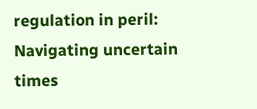regulation in peril: Navigating uncertain times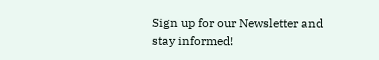Sign up for our Newsletter and
stay informed!